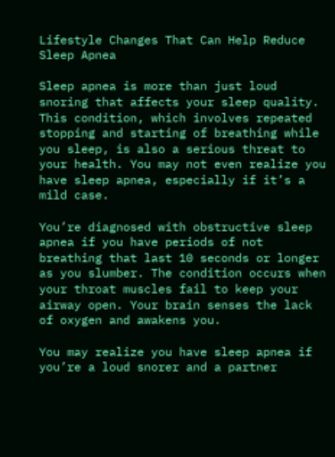Lifestyle Changes That Can Help Reduce Sleep Apnea

Sleep apnea is more than just loud snoring that affects your sleep quality. This condition, which involves repeated stopping and starting of breathing while you sleep, is also a serious threat to your health. You may not even realize you have sleep apnea, especially if it’s a mild case.

You’re diagnosed with obstructive sleep apnea if you have periods of not breathing that last 10 seconds or longer as you slumber. The condition occurs when your throat muscles fail to keep your airway open. Your brain senses the lack of oxygen and awakens you.

You may realize you have sleep apnea if you’re a loud snorer and a partner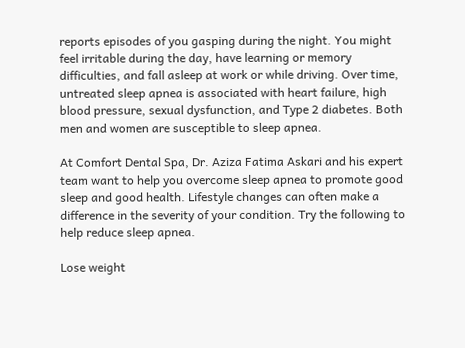reports episodes of you gasping during the night. You might feel irritable during the day, have learning or memory difficulties, and fall asleep at work or while driving. Over time, untreated sleep apnea is associated with heart failure, high blood pressure, sexual dysfunction, and Type 2 diabetes. Both men and women are susceptible to sleep apnea.

At Comfort Dental Spa, Dr. Aziza Fatima Askari and his expert team want to help you overcome sleep apnea to promote good sleep and good health. Lifestyle changes can often make a difference in the severity of your condition. Try the following to help reduce sleep apnea.

Lose weight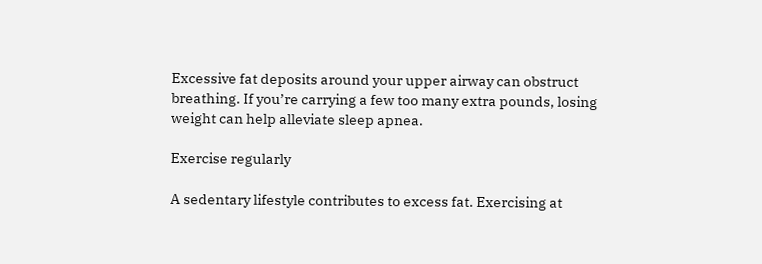Excessive fat deposits around your upper airway can obstruct breathing. If you’re carrying a few too many extra pounds, losing weight can help alleviate sleep apnea.

Exercise regularly

A sedentary lifestyle contributes to excess fat. Exercising at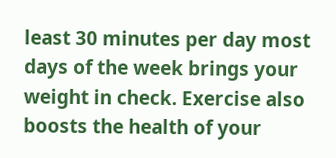least 30 minutes per day most days of the week brings your weight in check. Exercise also boosts the health of your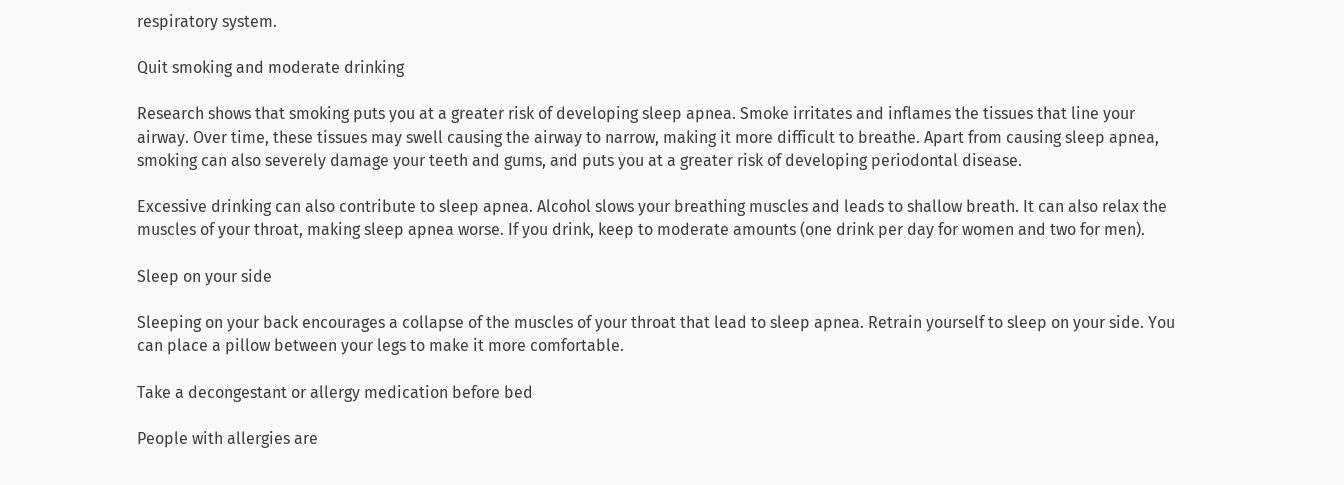respiratory system.

Quit smoking and moderate drinking

Research shows that smoking puts you at a greater risk of developing sleep apnea. Smoke irritates and inflames the tissues that line your airway. Over time, these tissues may swell causing the airway to narrow, making it more difficult to breathe. Apart from causing sleep apnea, smoking can also severely damage your teeth and gums, and puts you at a greater risk of developing periodontal disease.

Excessive drinking can also contribute to sleep apnea. Alcohol slows your breathing muscles and leads to shallow breath. It can also relax the muscles of your throat, making sleep apnea worse. If you drink, keep to moderate amounts (one drink per day for women and two for men).

Sleep on your side

Sleeping on your back encourages a collapse of the muscles of your throat that lead to sleep apnea. Retrain yourself to sleep on your side. You can place a pillow between your legs to make it more comfortable.

Take a decongestant or allergy medication before bed

People with allergies are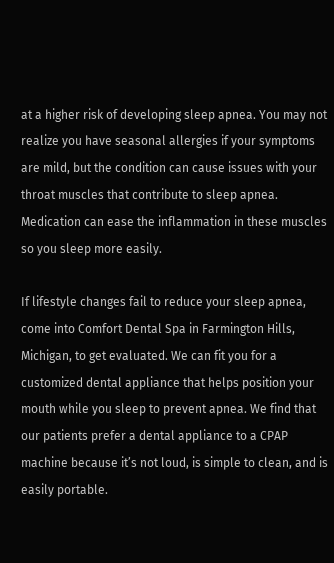at a higher risk of developing sleep apnea. You may not realize you have seasonal allergies if your symptoms are mild, but the condition can cause issues with your throat muscles that contribute to sleep apnea. Medication can ease the inflammation in these muscles so you sleep more easily.

If lifestyle changes fail to reduce your sleep apnea, come into Comfort Dental Spa in Farmington Hills, Michigan, to get evaluated. We can fit you for a customized dental appliance that helps position your mouth while you sleep to prevent apnea. We find that our patients prefer a dental appliance to a CPAP machine because it’s not loud, is simple to clean, and is easily portable.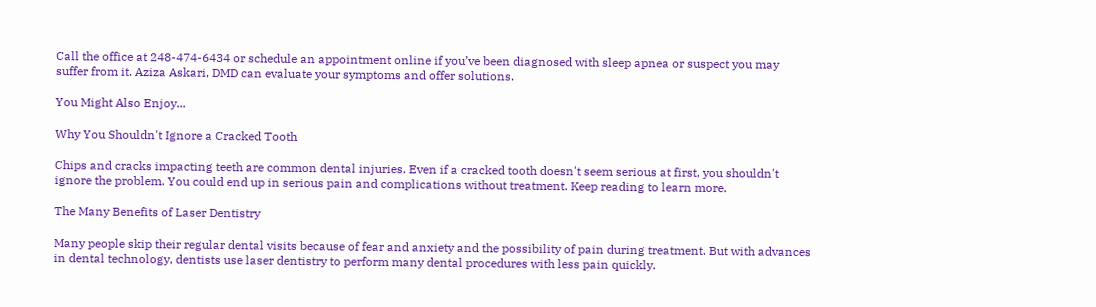Call the office at 248-474-6434 or schedule an appointment online if you’ve been diagnosed with sleep apnea or suspect you may suffer from it. Aziza Askari, DMD can evaluate your symptoms and offer solutions.

You Might Also Enjoy...

Why You Shouldn't Ignore a Cracked Tooth

Chips and cracks impacting teeth are common dental injuries. Even if a cracked tooth doesn't seem serious at first, you shouldn't ignore the problem. You could end up in serious pain and complications without treatment. Keep reading to learn more.

The Many Benefits of Laser Dentistry

Many people skip their regular dental visits because of fear and anxiety and the possibility of pain during treatment. But with advances in dental technology, dentists use laser dentistry to perform many dental procedures with less pain quickly.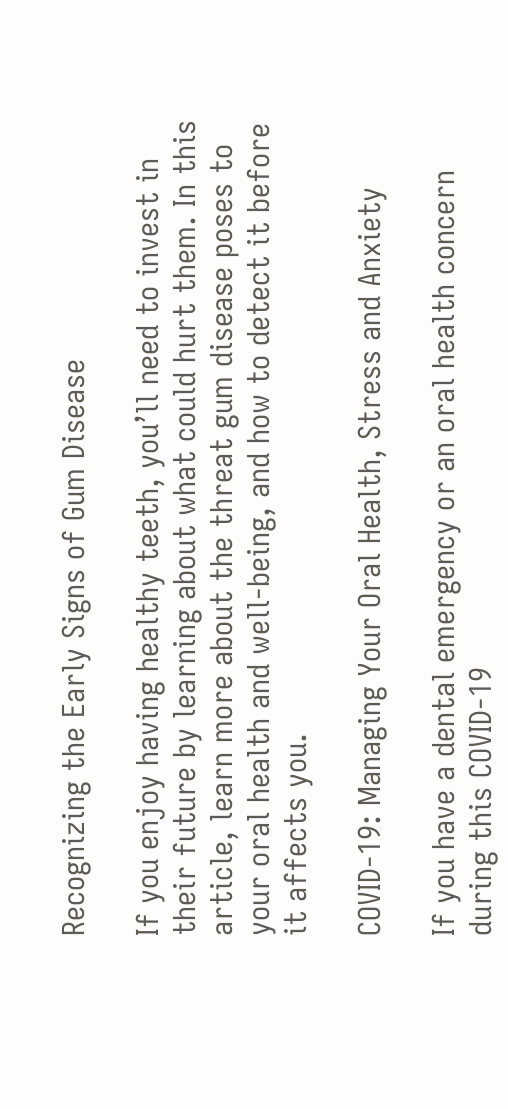Recognizing the Early Signs of Gum Disease

If you enjoy having healthy teeth, you’ll need to invest in their future by learning about what could hurt them. In this article, learn more about the threat gum disease poses to your oral health and well-being, and how to detect it before it affects you.

COVID-19: Managing Your Oral Health, Stress and Anxiety

If you have a dental emergency or an oral health concern during this COVID-19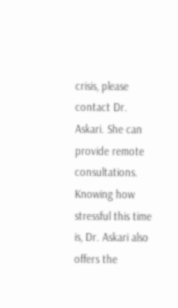crisis, please contact Dr. Askari. She can provide remote consultations. Knowing how stressful this time is, Dr. Askari also offers the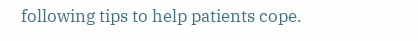following tips to help patients cope.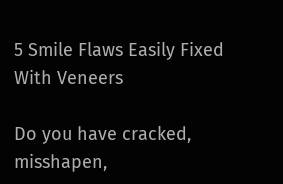5 Smile Flaws Easily Fixed With Veneers

Do you have cracked, misshapen,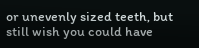or unevenly sized teeth, but still wish you could have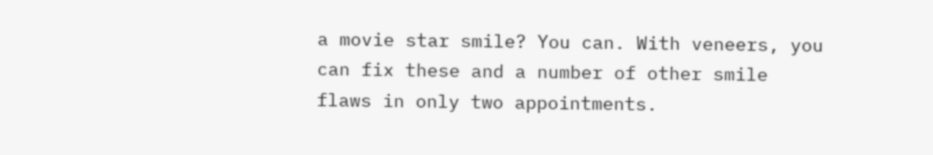a movie star smile? You can. With veneers, you can fix these and a number of other smile flaws in only two appointments.